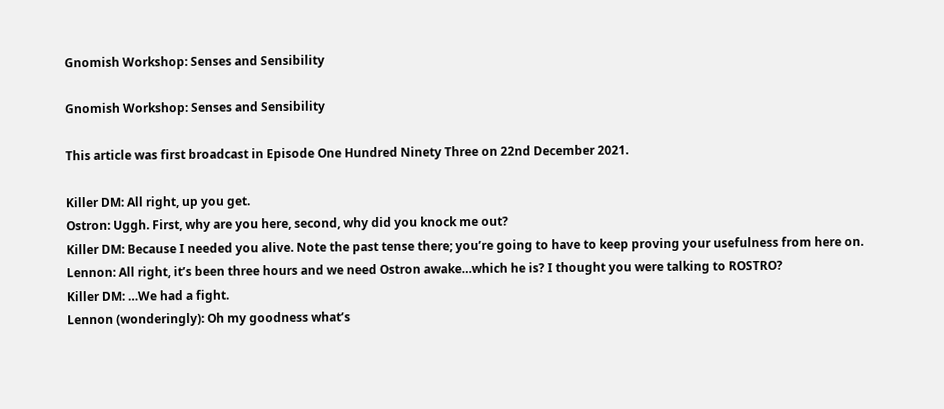Gnomish Workshop: Senses and Sensibility

Gnomish Workshop: Senses and Sensibility

This article was first broadcast in Episode One Hundred Ninety Three on 22nd December 2021.

Killer DM: All right, up you get.
Ostron: Uggh. First, why are you here, second, why did you knock me out?
Killer DM: Because I needed you alive. Note the past tense there; you’re going to have to keep proving your usefulness from here on.
Lennon: All right, it’s been three hours and we need Ostron awake…which he is? I thought you were talking to ROSTRO?
Killer DM: …We had a fight.
Lennon (wonderingly): Oh my goodness what’s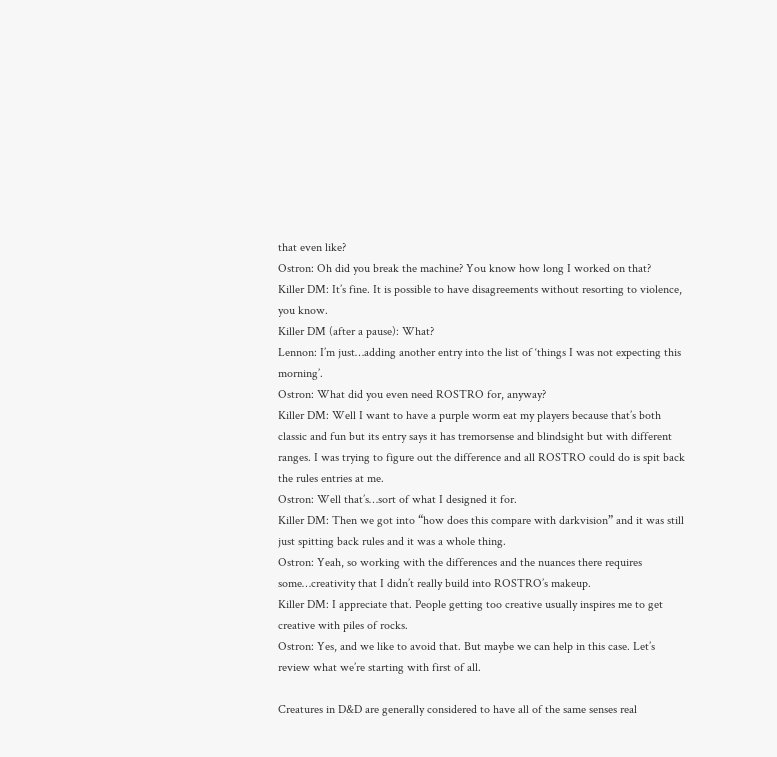that even like?
Ostron: Oh did you break the machine? You know how long I worked on that?
Killer DM: It’s fine. It is possible to have disagreements without resorting to violence, you know.
Killer DM (after a pause): What?
Lennon: I’m just…adding another entry into the list of ‘things I was not expecting this morning’.
Ostron: What did you even need ROSTRO for, anyway?
Killer DM: Well I want to have a purple worm eat my players because that’s both classic and fun but its entry says it has tremorsense and blindsight but with different ranges. I was trying to figure out the difference and all ROSTRO could do is spit back the rules entries at me.
Ostron: Well that’s…sort of what I designed it for.
Killer DM: Then we got into “how does this compare with darkvision” and it was still just spitting back rules and it was a whole thing.
Ostron: Yeah, so working with the differences and the nuances there requires some…creativity that I didn’t really build into ROSTRO’s makeup.
Killer DM: I appreciate that. People getting too creative usually inspires me to get creative with piles of rocks.
Ostron: Yes, and we like to avoid that. But maybe we can help in this case. Let’s review what we’re starting with first of all.

Creatures in D&D are generally considered to have all of the same senses real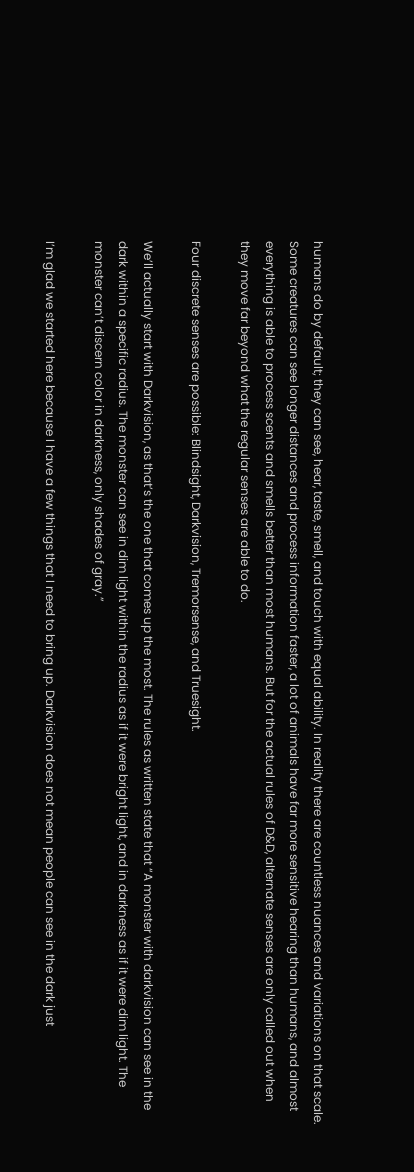humans do by default; they can see, hear, taste, smell, and touch with equal ability. In reality there are countless nuances and variations on that scale. Some creatures can see longer distances and process information faster, a lot of animals have far more sensitive hearing than humans, and almost everything is able to process scents and smells better than most humans. But for the actual rules of D&D, alternate senses are only called out when they move far beyond what the regular senses are able to do.

Four discrete senses are possible: Blindsight, Darkvision, Tremorsense, and Truesight.

We’ll actually start with Darkvision, as that’s the one that comes up the most. The rules as written state that “A monster with darkvision can see in the dark within a specific radius. The monster can see in dim light within the radius as if it were bright light, and in darkness as if it were dim light. The monster can’t discern color in darkness, only shades of gray.”

I’m glad we started here because I have a few things that I need to bring up. Darkvision does not mean people can see in the dark just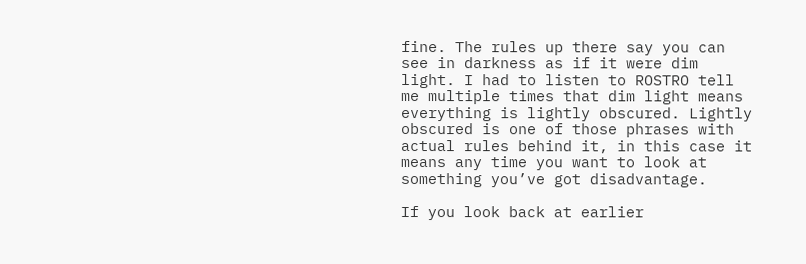fine. The rules up there say you can see in darkness as if it were dim light. I had to listen to ROSTRO tell me multiple times that dim light means everything is lightly obscured. Lightly obscured is one of those phrases with actual rules behind it, in this case it means any time you want to look at something you’ve got disadvantage.

If you look back at earlier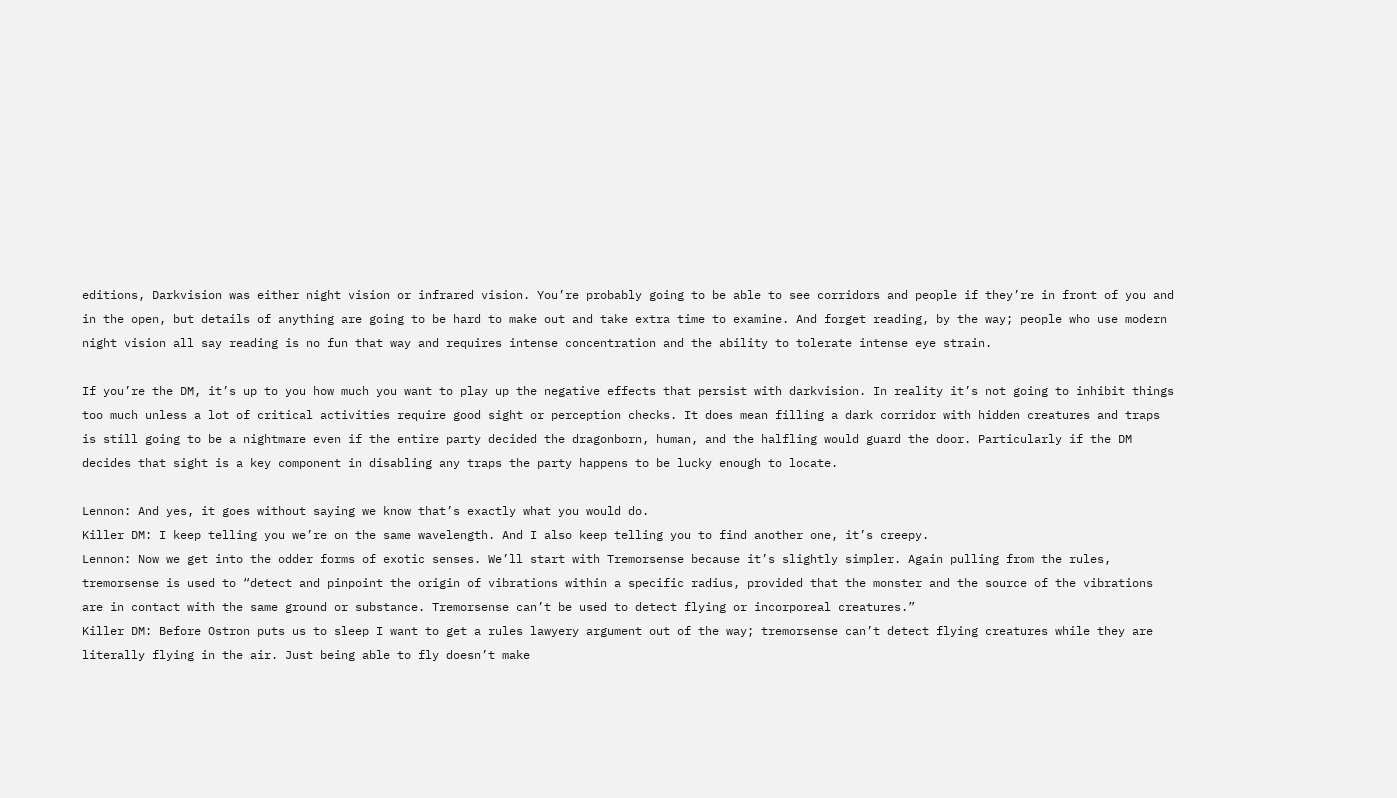editions, Darkvision was either night vision or infrared vision. You’re probably going to be able to see corridors and people if they’re in front of you and in the open, but details of anything are going to be hard to make out and take extra time to examine. And forget reading, by the way; people who use modern night vision all say reading is no fun that way and requires intense concentration and the ability to tolerate intense eye strain.

If you’re the DM, it’s up to you how much you want to play up the negative effects that persist with darkvision. In reality it’s not going to inhibit things too much unless a lot of critical activities require good sight or perception checks. It does mean filling a dark corridor with hidden creatures and traps is still going to be a nightmare even if the entire party decided the dragonborn, human, and the halfling would guard the door. Particularly if the DM decides that sight is a key component in disabling any traps the party happens to be lucky enough to locate.

Lennon: And yes, it goes without saying we know that’s exactly what you would do.
Killer DM: I keep telling you we’re on the same wavelength. And I also keep telling you to find another one, it’s creepy.
Lennon: Now we get into the odder forms of exotic senses. We’ll start with Tremorsense because it’s slightly simpler. Again pulling from the rules, tremorsense is used to “detect and pinpoint the origin of vibrations within a specific radius, provided that the monster and the source of the vibrations are in contact with the same ground or substance. Tremorsense can’t be used to detect flying or incorporeal creatures.”
Killer DM: Before Ostron puts us to sleep I want to get a rules lawyery argument out of the way; tremorsense can’t detect flying creatures while they are literally flying in the air. Just being able to fly doesn’t make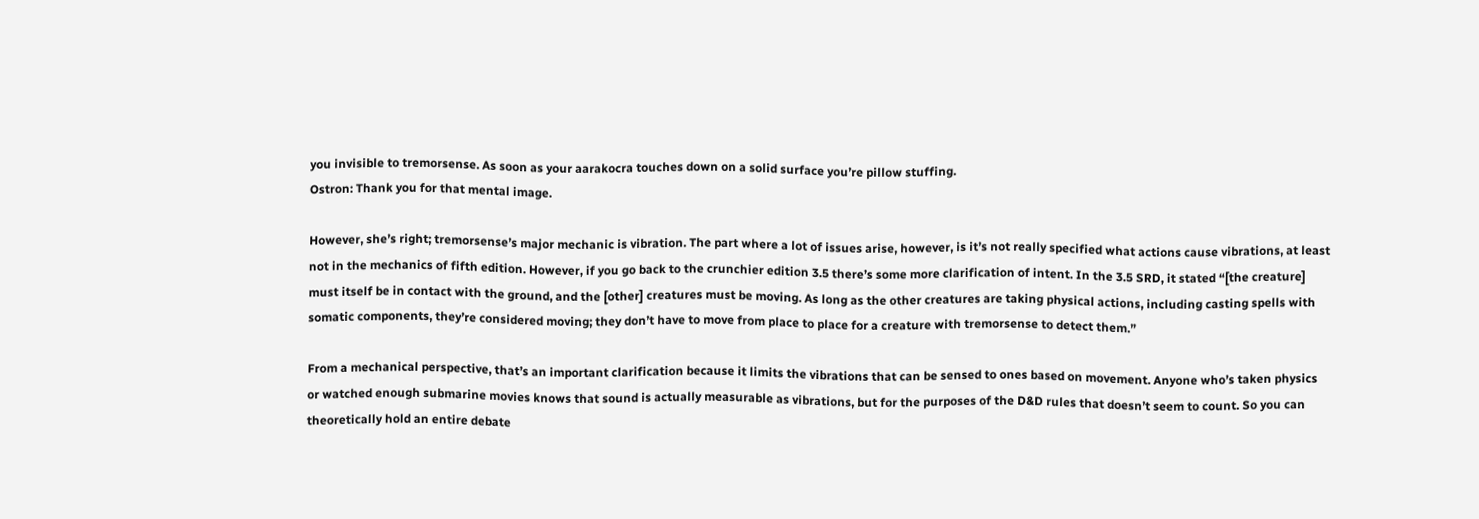you invisible to tremorsense. As soon as your aarakocra touches down on a solid surface you’re pillow stuffing.
Ostron: Thank you for that mental image.

However, she’s right; tremorsense’s major mechanic is vibration. The part where a lot of issues arise, however, is it’s not really specified what actions cause vibrations, at least not in the mechanics of fifth edition. However, if you go back to the crunchier edition 3.5 there’s some more clarification of intent. In the 3.5 SRD, it stated “[the creature] must itself be in contact with the ground, and the [other] creatures must be moving. As long as the other creatures are taking physical actions, including casting spells with somatic components, they’re considered moving; they don’t have to move from place to place for a creature with tremorsense to detect them.”

From a mechanical perspective, that’s an important clarification because it limits the vibrations that can be sensed to ones based on movement. Anyone who’s taken physics or watched enough submarine movies knows that sound is actually measurable as vibrations, but for the purposes of the D&D rules that doesn’t seem to count. So you can theoretically hold an entire debate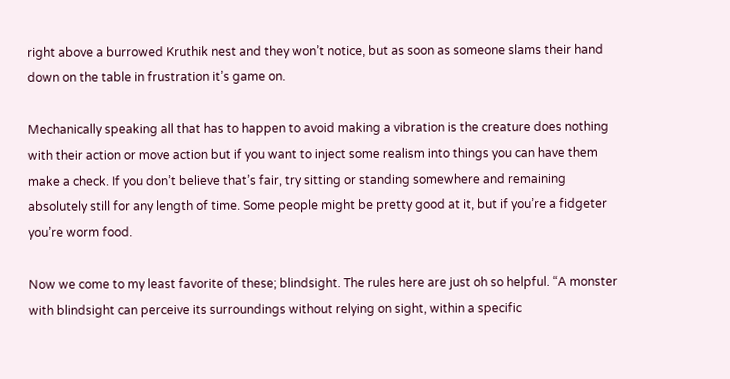right above a burrowed Kruthik nest and they won’t notice, but as soon as someone slams their hand down on the table in frustration it’s game on.

Mechanically speaking all that has to happen to avoid making a vibration is the creature does nothing with their action or move action but if you want to inject some realism into things you can have them make a check. If you don’t believe that’s fair, try sitting or standing somewhere and remaining absolutely still for any length of time. Some people might be pretty good at it, but if you’re a fidgeter you’re worm food.

Now we come to my least favorite of these; blindsight. The rules here are just oh so helpful. “A monster with blindsight can perceive its surroundings without relying on sight, within a specific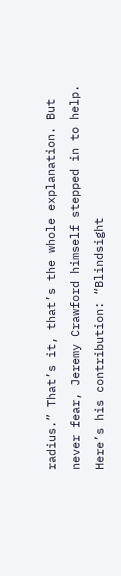radius.” That’s it, that’s the whole explanation. But never fear, Jeremy Crawford himself stepped in to help. Here’s his contribution: “Blindsight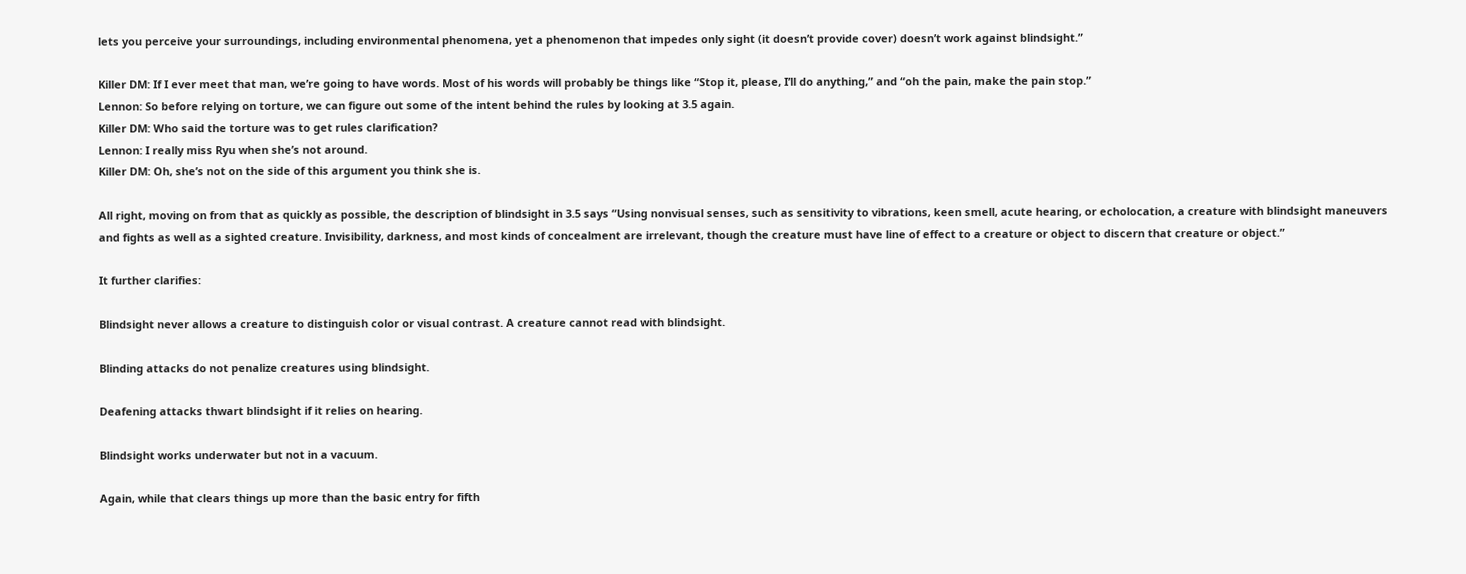lets you perceive your surroundings, including environmental phenomena, yet a phenomenon that impedes only sight (it doesn’t provide cover) doesn’t work against blindsight.”

Killer DM: If I ever meet that man, we’re going to have words. Most of his words will probably be things like “Stop it, please, I’ll do anything,” and “oh the pain, make the pain stop.”
Lennon: So before relying on torture, we can figure out some of the intent behind the rules by looking at 3.5 again.
Killer DM: Who said the torture was to get rules clarification?
Lennon: I really miss Ryu when she’s not around.
Killer DM: Oh, she’s not on the side of this argument you think she is.

All right, moving on from that as quickly as possible, the description of blindsight in 3.5 says “Using nonvisual senses, such as sensitivity to vibrations, keen smell, acute hearing, or echolocation, a creature with blindsight maneuvers and fights as well as a sighted creature. Invisibility, darkness, and most kinds of concealment are irrelevant, though the creature must have line of effect to a creature or object to discern that creature or object.”

It further clarifies:

Blindsight never allows a creature to distinguish color or visual contrast. A creature cannot read with blindsight.

Blinding attacks do not penalize creatures using blindsight.

Deafening attacks thwart blindsight if it relies on hearing.

Blindsight works underwater but not in a vacuum.

Again, while that clears things up more than the basic entry for fifth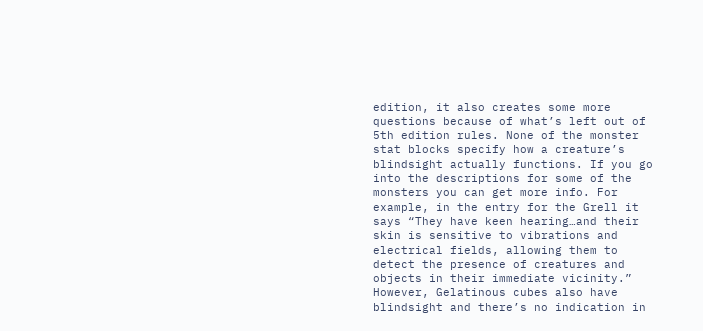edition, it also creates some more questions because of what’s left out of 5th edition rules. None of the monster stat blocks specify how a creature’s blindsight actually functions. If you go into the descriptions for some of the monsters you can get more info. For example, in the entry for the Grell it says “They have keen hearing…and their skin is sensitive to vibrations and electrical fields, allowing them to detect the presence of creatures and objects in their immediate vicinity.” However, Gelatinous cubes also have blindsight and there’s no indication in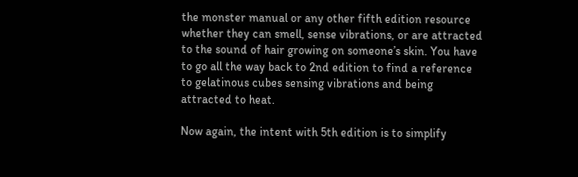the monster manual or any other fifth edition resource whether they can smell, sense vibrations, or are attracted to the sound of hair growing on someone’s skin. You have to go all the way back to 2nd edition to find a reference to gelatinous cubes sensing vibrations and being attracted to heat.

Now again, the intent with 5th edition is to simplify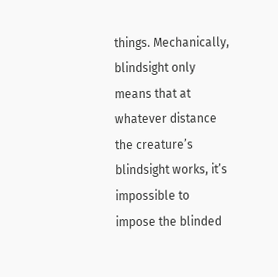things. Mechanically, blindsight only means that at whatever distance the creature’s blindsight works, it’s impossible to impose the blinded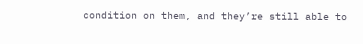condition on them, and they’re still able to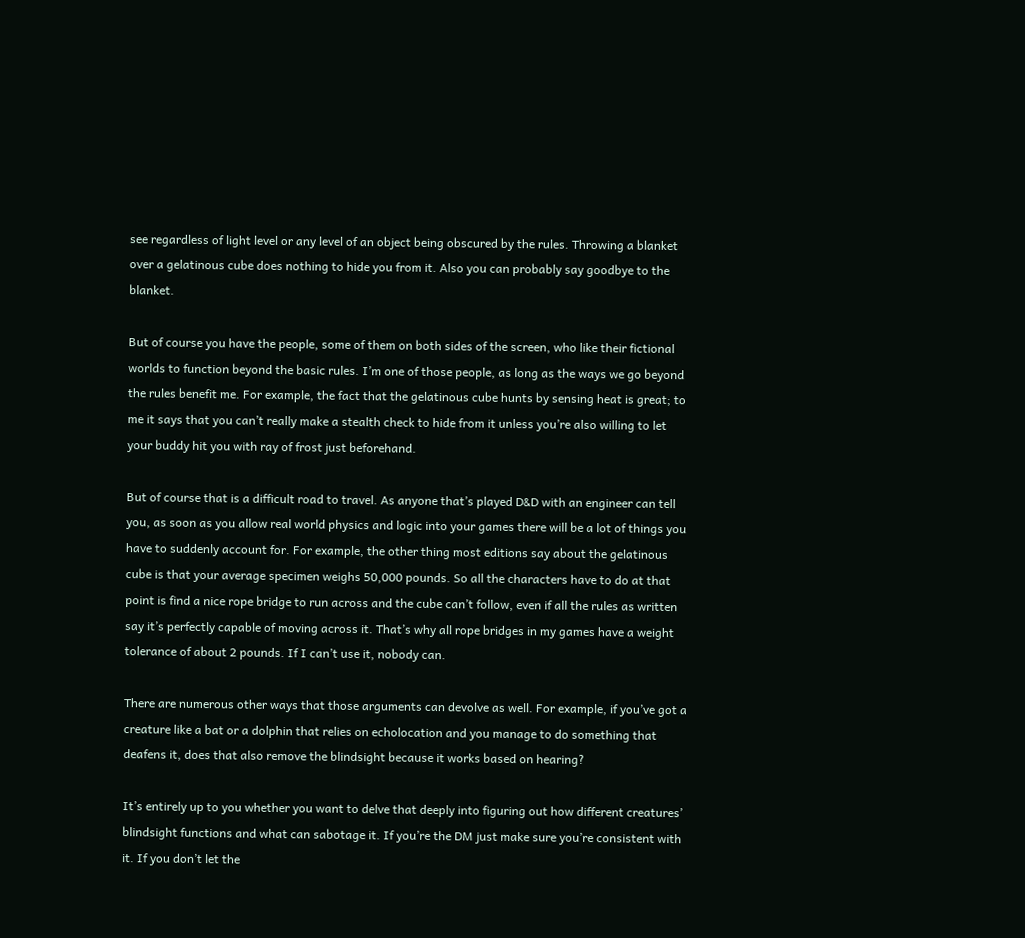see regardless of light level or any level of an object being obscured by the rules. Throwing a blanket over a gelatinous cube does nothing to hide you from it. Also you can probably say goodbye to the blanket.

But of course you have the people, some of them on both sides of the screen, who like their fictional worlds to function beyond the basic rules. I’m one of those people, as long as the ways we go beyond the rules benefit me. For example, the fact that the gelatinous cube hunts by sensing heat is great; to me it says that you can’t really make a stealth check to hide from it unless you’re also willing to let your buddy hit you with ray of frost just beforehand.

But of course that is a difficult road to travel. As anyone that’s played D&D with an engineer can tell you, as soon as you allow real world physics and logic into your games there will be a lot of things you have to suddenly account for. For example, the other thing most editions say about the gelatinous cube is that your average specimen weighs 50,000 pounds. So all the characters have to do at that point is find a nice rope bridge to run across and the cube can’t follow, even if all the rules as written say it’s perfectly capable of moving across it. That’s why all rope bridges in my games have a weight tolerance of about 2 pounds. If I can’t use it, nobody can.

There are numerous other ways that those arguments can devolve as well. For example, if you’ve got a creature like a bat or a dolphin that relies on echolocation and you manage to do something that deafens it, does that also remove the blindsight because it works based on hearing?

It’s entirely up to you whether you want to delve that deeply into figuring out how different creatures’ blindsight functions and what can sabotage it. If you’re the DM just make sure you’re consistent with it. If you don’t let the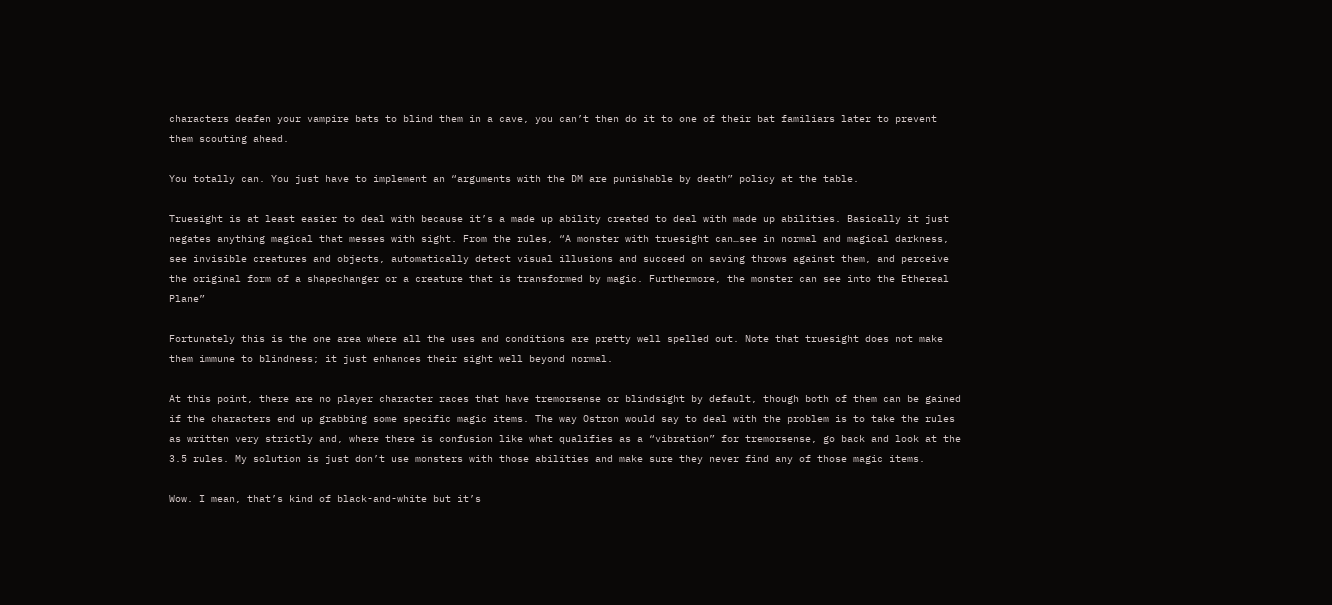characters deafen your vampire bats to blind them in a cave, you can’t then do it to one of their bat familiars later to prevent them scouting ahead.

You totally can. You just have to implement an “arguments with the DM are punishable by death” policy at the table.

Truesight is at least easier to deal with because it’s a made up ability created to deal with made up abilities. Basically it just negates anything magical that messes with sight. From the rules, “A monster with truesight can…see in normal and magical darkness, see invisible creatures and objects, automatically detect visual illusions and succeed on saving throws against them, and perceive the original form of a shapechanger or a creature that is transformed by magic. Furthermore, the monster can see into the Ethereal Plane”

Fortunately this is the one area where all the uses and conditions are pretty well spelled out. Note that truesight does not make them immune to blindness; it just enhances their sight well beyond normal.

At this point, there are no player character races that have tremorsense or blindsight by default, though both of them can be gained if the characters end up grabbing some specific magic items. The way Ostron would say to deal with the problem is to take the rules as written very strictly and, where there is confusion like what qualifies as a “vibration” for tremorsense, go back and look at the 3.5 rules. My solution is just don’t use monsters with those abilities and make sure they never find any of those magic items.

Wow. I mean, that’s kind of black-and-white but it’s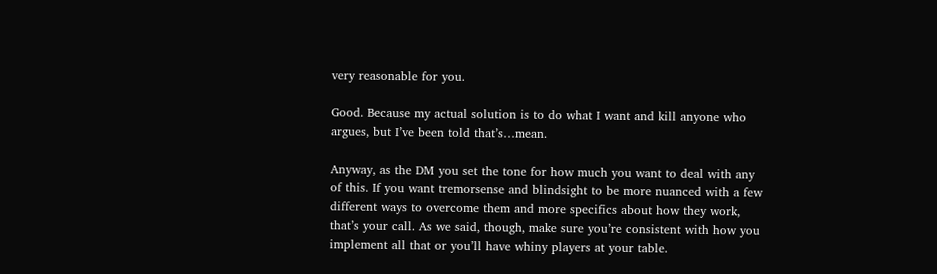very reasonable for you.

Good. Because my actual solution is to do what I want and kill anyone who argues, but I’ve been told that’s…mean.

Anyway, as the DM you set the tone for how much you want to deal with any of this. If you want tremorsense and blindsight to be more nuanced with a few different ways to overcome them and more specifics about how they work, that’s your call. As we said, though, make sure you’re consistent with how you implement all that or you’ll have whiny players at your table.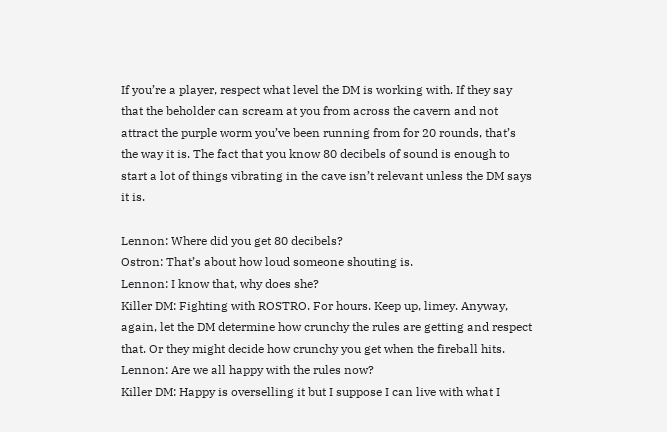If you’re a player, respect what level the DM is working with. If they say that the beholder can scream at you from across the cavern and not attract the purple worm you’ve been running from for 20 rounds, that’s the way it is. The fact that you know 80 decibels of sound is enough to start a lot of things vibrating in the cave isn’t relevant unless the DM says it is.

Lennon: Where did you get 80 decibels?
Ostron: That’s about how loud someone shouting is.
Lennon: I know that, why does she?
Killer DM: Fighting with ROSTRO. For hours. Keep up, limey. Anyway, again, let the DM determine how crunchy the rules are getting and respect that. Or they might decide how crunchy you get when the fireball hits.
Lennon: Are we all happy with the rules now?
Killer DM: Happy is overselling it but I suppose I can live with what I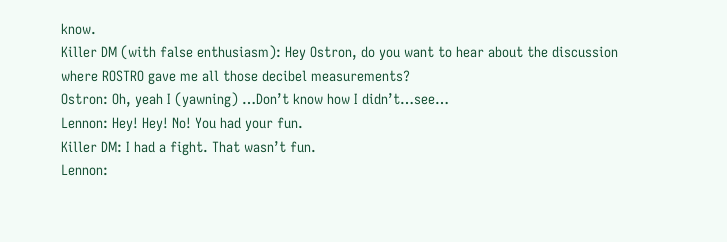know.
Killer DM (with false enthusiasm): Hey Ostron, do you want to hear about the discussion where ROSTRO gave me all those decibel measurements?
Ostron: Oh, yeah I (yawning) …Don’t know how I didn’t…see…
Lennon: Hey! Hey! No! You had your fun.
Killer DM: I had a fight. That wasn’t fun.
Lennon: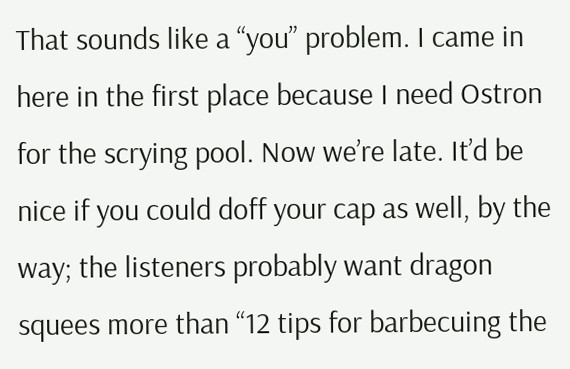That sounds like a “you” problem. I came in here in the first place because I need Ostron for the scrying pool. Now we’re late. It’d be nice if you could doff your cap as well, by the way; the listeners probably want dragon squees more than “12 tips for barbecuing the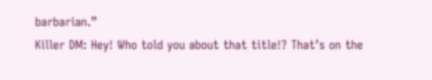barbarian.”
Killer DM: Hey! Who told you about that title!? That’s on the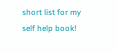short list for my self help book!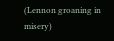(Lennon groaning in misery)